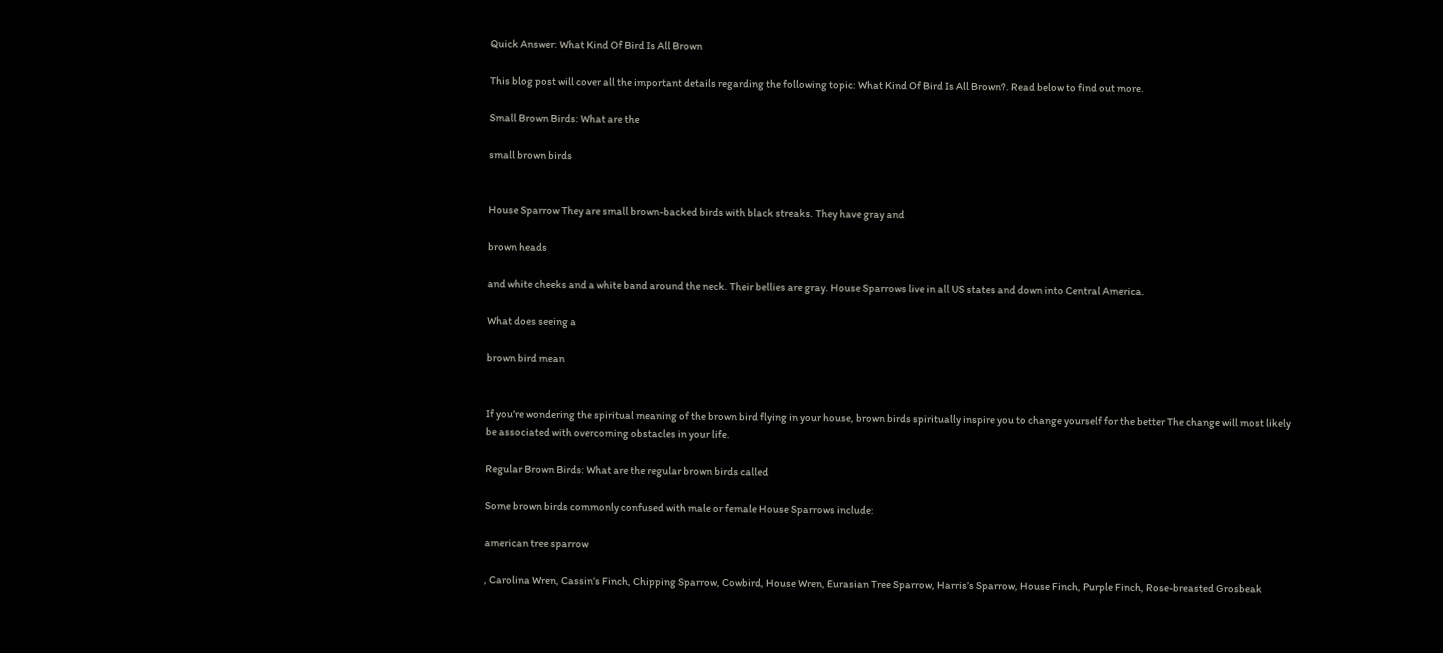Quick Answer: What Kind Of Bird Is All Brown

This blog post will cover all the important details regarding the following topic: What Kind Of Bird Is All Brown?. Read below to find out more.

Small Brown Birds: What are the

small brown birds


House Sparrow They are small brown-backed birds with black streaks. They have gray and

brown heads

and white cheeks and a white band around the neck. Their bellies are gray. House Sparrows live in all US states and down into Central America.

What does seeing a

brown bird mean


If you’re wondering the spiritual meaning of the brown bird flying in your house, brown birds spiritually inspire you to change yourself for the better The change will most likely be associated with overcoming obstacles in your life.

Regular Brown Birds: What are the regular brown birds called

Some brown birds commonly confused with male or female House Sparrows include:

american tree sparrow

, Carolina Wren, Cassin’s Finch, Chipping Sparrow, Cowbird, House Wren, Eurasian Tree Sparrow, Harris’s Sparrow, House Finch, Purple Finch, Rose-breasted Grosbeak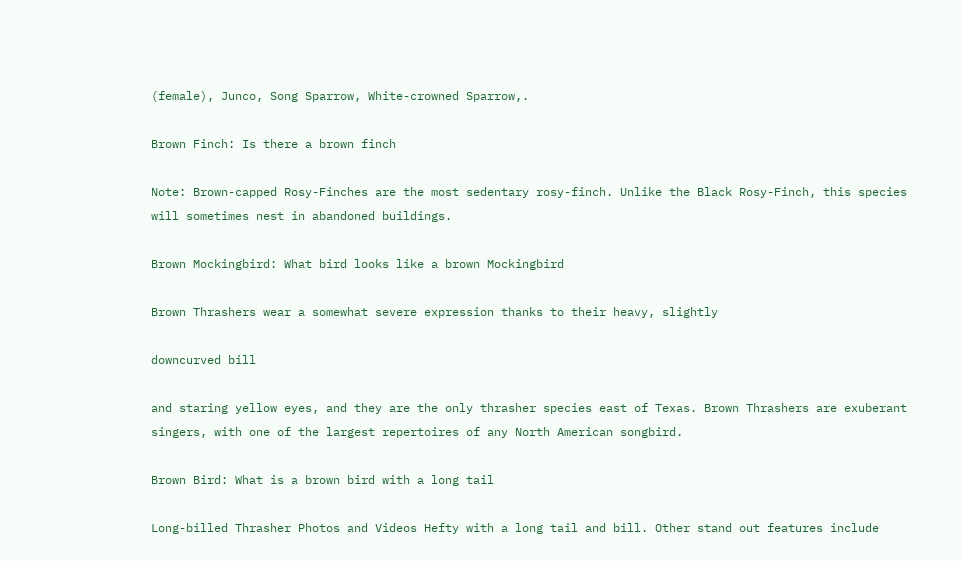(female), Junco, Song Sparrow, White-crowned Sparrow,.

Brown Finch: Is there a brown finch

Note: Brown-capped Rosy-Finches are the most sedentary rosy-finch. Unlike the Black Rosy-Finch, this species will sometimes nest in abandoned buildings.

Brown Mockingbird: What bird looks like a brown Mockingbird

Brown Thrashers wear a somewhat severe expression thanks to their heavy, slightly

downcurved bill

and staring yellow eyes, and they are the only thrasher species east of Texas. Brown Thrashers are exuberant singers, with one of the largest repertoires of any North American songbird.

Brown Bird: What is a brown bird with a long tail

Long-billed Thrasher Photos and Videos Hefty with a long tail and bill. Other stand out features include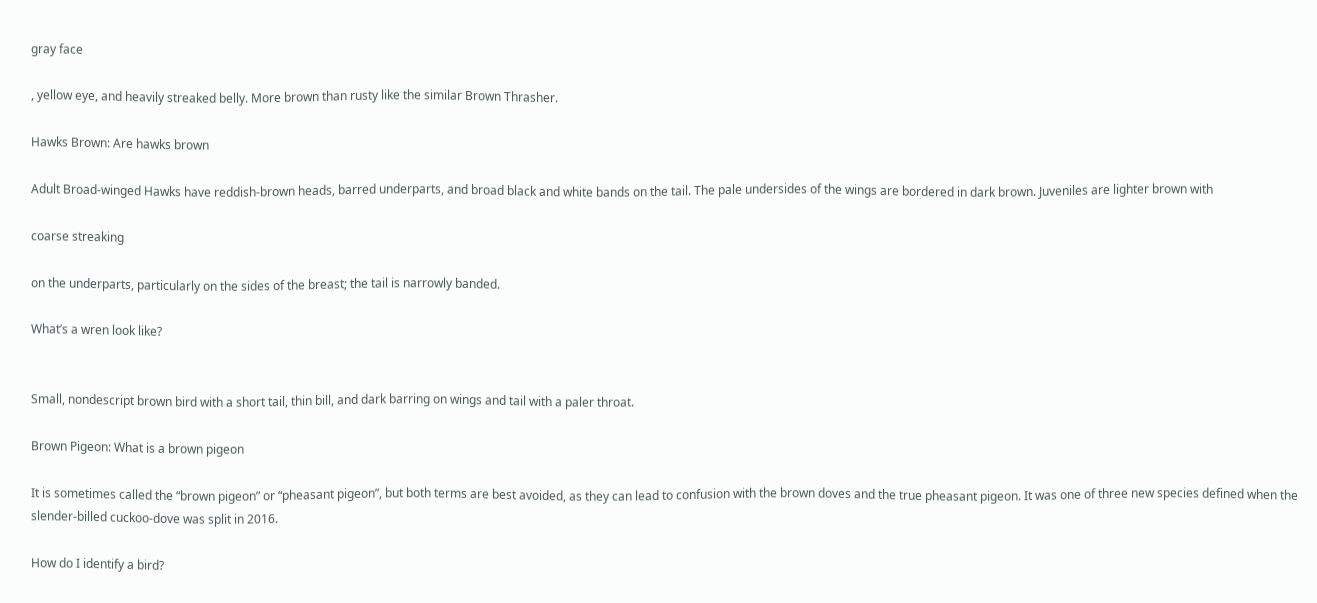gray face

, yellow eye, and heavily streaked belly. More brown than rusty like the similar Brown Thrasher.

Hawks Brown: Are hawks brown

Adult Broad-winged Hawks have reddish-brown heads, barred underparts, and broad black and white bands on the tail. The pale undersides of the wings are bordered in dark brown. Juveniles are lighter brown with

coarse streaking

on the underparts, particularly on the sides of the breast; the tail is narrowly banded.

What’s a wren look like?


Small, nondescript brown bird with a short tail, thin bill, and dark barring on wings and tail with a paler throat.

Brown Pigeon: What is a brown pigeon

It is sometimes called the “brown pigeon” or “pheasant pigeon”, but both terms are best avoided, as they can lead to confusion with the brown doves and the true pheasant pigeon. It was one of three new species defined when the slender-billed cuckoo-dove was split in 2016.

How do I identify a bird?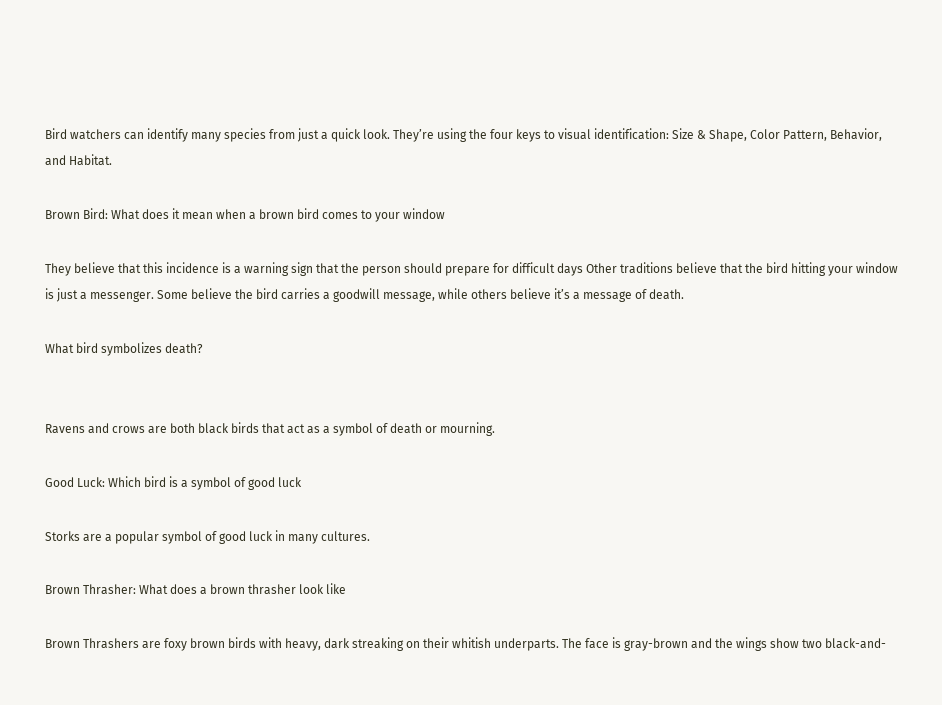Bird watchers can identify many species from just a quick look. They’re using the four keys to visual identification: Size & Shape, Color Pattern, Behavior, and Habitat.

Brown Bird: What does it mean when a brown bird comes to your window

They believe that this incidence is a warning sign that the person should prepare for difficult days Other traditions believe that the bird hitting your window is just a messenger. Some believe the bird carries a goodwill message, while others believe it’s a message of death.

What bird symbolizes death?


Ravens and crows are both black birds that act as a symbol of death or mourning.

Good Luck: Which bird is a symbol of good luck

Storks are a popular symbol of good luck in many cultures.

Brown Thrasher: What does a brown thrasher look like

Brown Thrashers are foxy brown birds with heavy, dark streaking on their whitish underparts. The face is gray-brown and the wings show two black-and-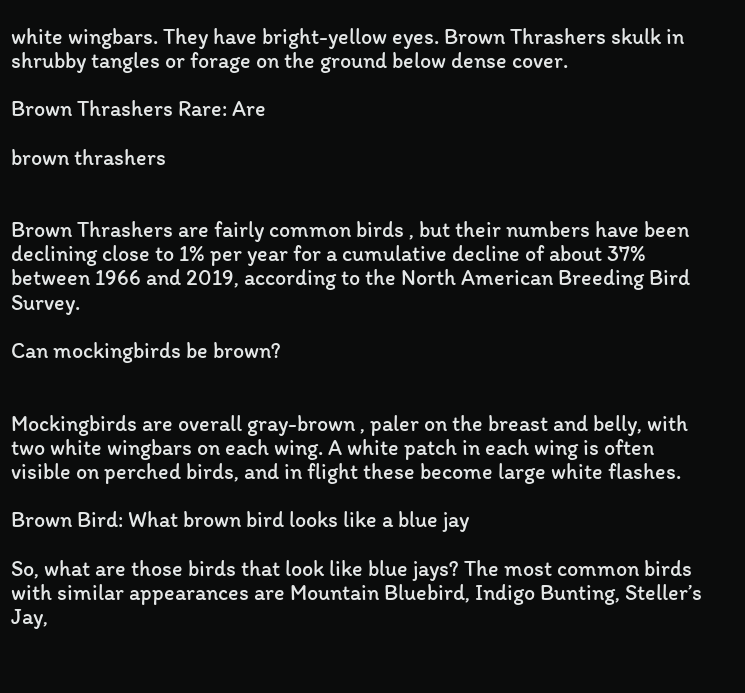white wingbars. They have bright-yellow eyes. Brown Thrashers skulk in shrubby tangles or forage on the ground below dense cover.

Brown Thrashers Rare: Are

brown thrashers


Brown Thrashers are fairly common birds , but their numbers have been declining close to 1% per year for a cumulative decline of about 37% between 1966 and 2019, according to the North American Breeding Bird Survey.

Can mockingbirds be brown?


Mockingbirds are overall gray-brown , paler on the breast and belly, with two white wingbars on each wing. A white patch in each wing is often visible on perched birds, and in flight these become large white flashes.

Brown Bird: What brown bird looks like a blue jay

So, what are those birds that look like blue jays? The most common birds with similar appearances are Mountain Bluebird, Indigo Bunting, Steller’s Jay,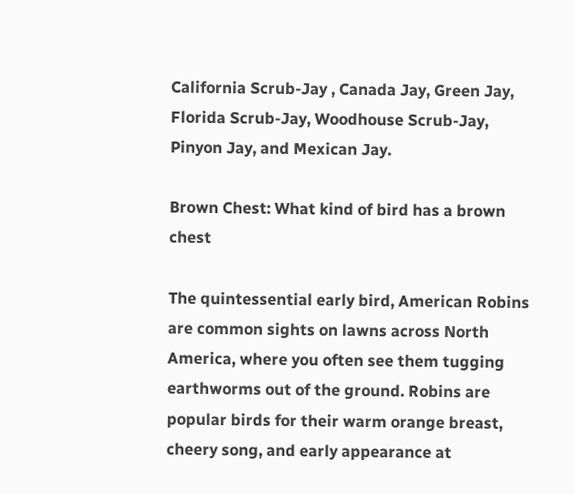California Scrub-Jay , Canada Jay, Green Jay, Florida Scrub-Jay, Woodhouse Scrub-Jay, Pinyon Jay, and Mexican Jay.

Brown Chest: What kind of bird has a brown chest

The quintessential early bird, American Robins are common sights on lawns across North America, where you often see them tugging earthworms out of the ground. Robins are popular birds for their warm orange breast, cheery song, and early appearance at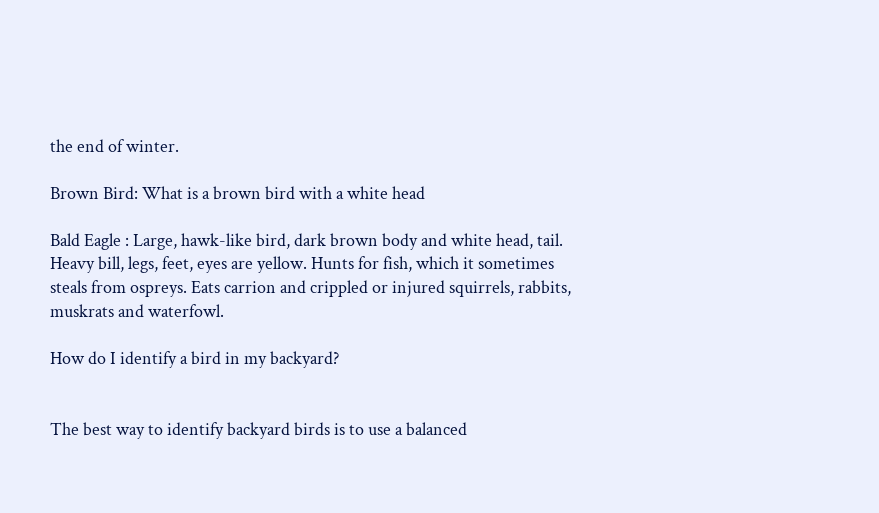the end of winter.

Brown Bird: What is a brown bird with a white head

Bald Eagle : Large, hawk-like bird, dark brown body and white head, tail. Heavy bill, legs, feet, eyes are yellow. Hunts for fish, which it sometimes steals from ospreys. Eats carrion and crippled or injured squirrels, rabbits, muskrats and waterfowl.

How do I identify a bird in my backyard?


The best way to identify backyard birds is to use a balanced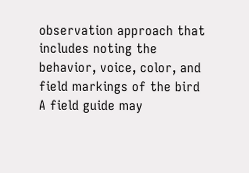observation approach that includes noting the behavior, voice, color, and field markings of the bird A field guide may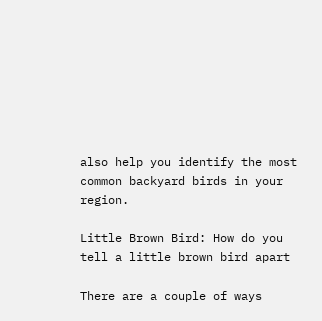also help you identify the most common backyard birds in your region.

Little Brown Bird: How do you tell a little brown bird apart

There are a couple of ways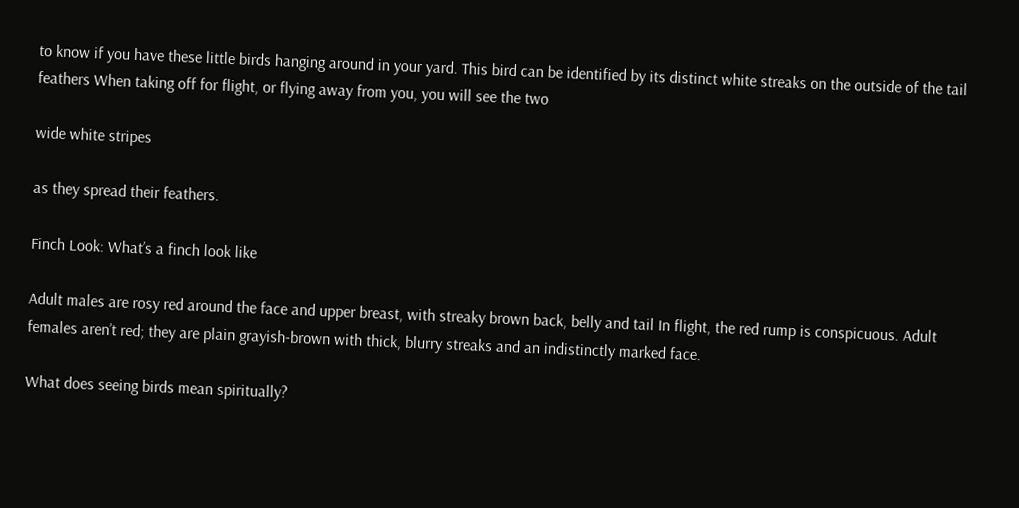to know if you have these little birds hanging around in your yard. This bird can be identified by its distinct white streaks on the outside of the tail feathers When taking off for flight, or flying away from you, you will see the two

wide white stripes

as they spread their feathers.

Finch Look: What’s a finch look like

Adult males are rosy red around the face and upper breast, with streaky brown back, belly and tail In flight, the red rump is conspicuous. Adult females aren’t red; they are plain grayish-brown with thick, blurry streaks and an indistinctly marked face.

What does seeing birds mean spiritually?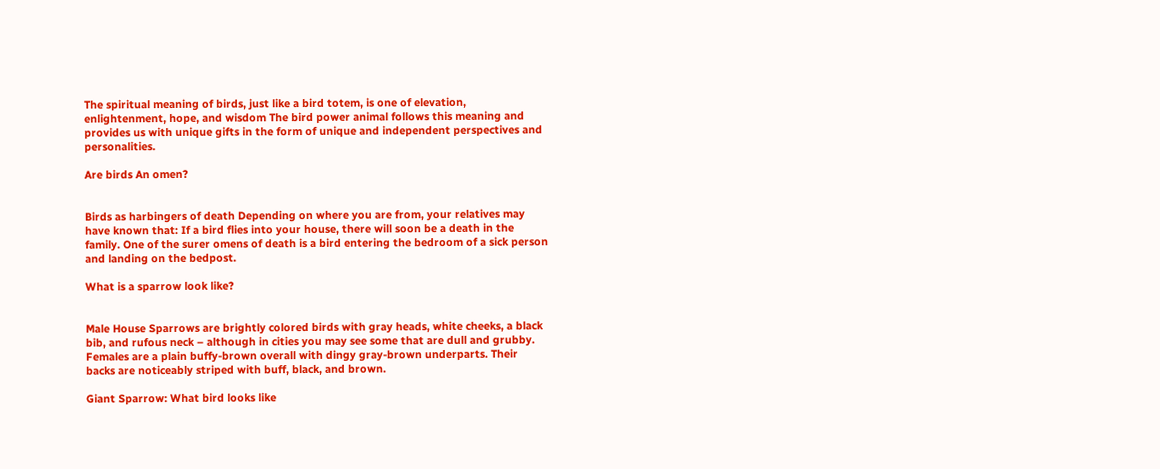The spiritual meaning of birds, just like a bird totem, is one of elevation, enlightenment, hope, and wisdom The bird power animal follows this meaning and provides us with unique gifts in the form of unique and independent perspectives and personalities.

Are birds An omen?


Birds as harbingers of death Depending on where you are from, your relatives may have known that: If a bird flies into your house, there will soon be a death in the family. One of the surer omens of death is a bird entering the bedroom of a sick person and landing on the bedpost.

What is a sparrow look like?


Male House Sparrows are brightly colored birds with gray heads, white cheeks, a black bib, and rufous neck – although in cities you may see some that are dull and grubby. Females are a plain buffy-brown overall with dingy gray-brown underparts. Their backs are noticeably striped with buff, black, and brown.

Giant Sparrow: What bird looks like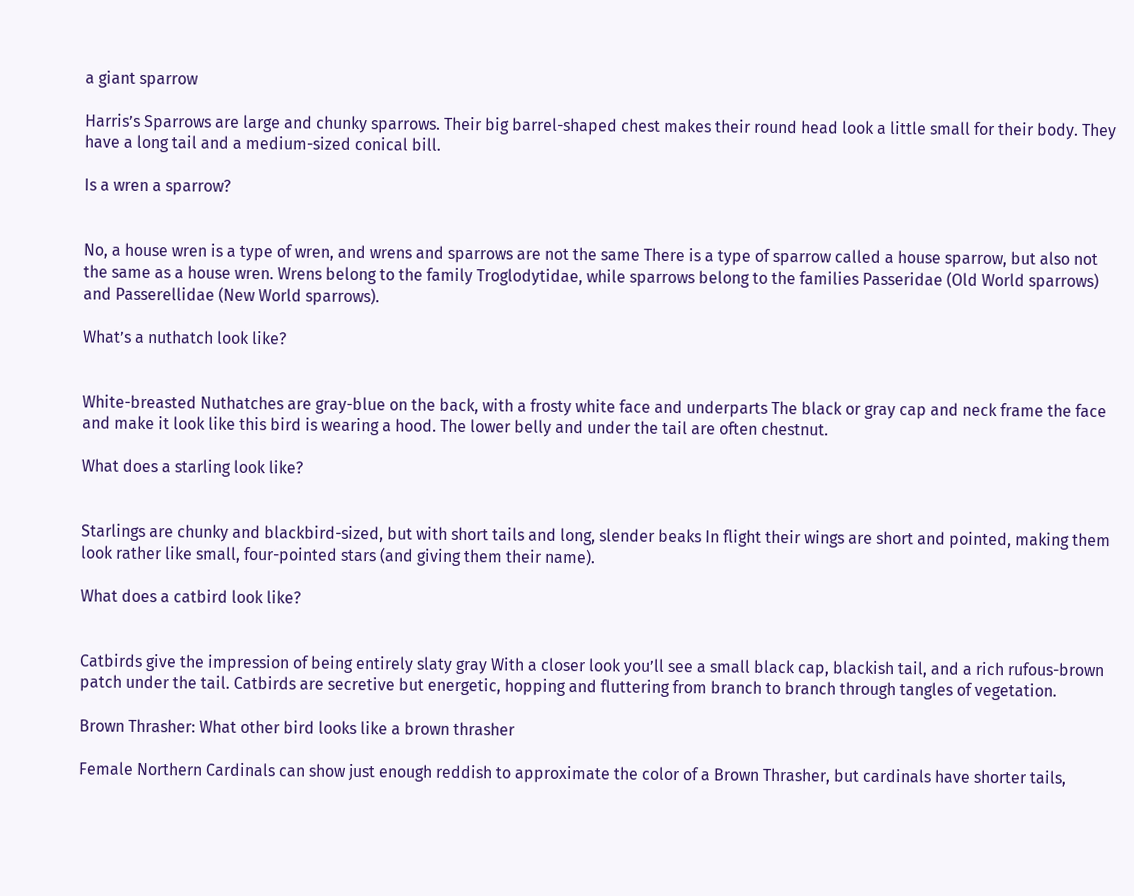a giant sparrow

Harris’s Sparrows are large and chunky sparrows. Their big barrel-shaped chest makes their round head look a little small for their body. They have a long tail and a medium-sized conical bill.

Is a wren a sparrow?


No, a house wren is a type of wren, and wrens and sparrows are not the same There is a type of sparrow called a house sparrow, but also not the same as a house wren. Wrens belong to the family Troglodytidae, while sparrows belong to the families Passeridae (Old World sparrows) and Passerellidae (New World sparrows).

What’s a nuthatch look like?


White-breasted Nuthatches are gray-blue on the back, with a frosty white face and underparts The black or gray cap and neck frame the face and make it look like this bird is wearing a hood. The lower belly and under the tail are often chestnut.

What does a starling look like?


Starlings are chunky and blackbird-sized, but with short tails and long, slender beaks In flight their wings are short and pointed, making them look rather like small, four-pointed stars (and giving them their name).

What does a catbird look like?


Catbirds give the impression of being entirely slaty gray With a closer look you’ll see a small black cap, blackish tail, and a rich rufous-brown patch under the tail. Catbirds are secretive but energetic, hopping and fluttering from branch to branch through tangles of vegetation.

Brown Thrasher: What other bird looks like a brown thrasher

Female Northern Cardinals can show just enough reddish to approximate the color of a Brown Thrasher, but cardinals have shorter tails,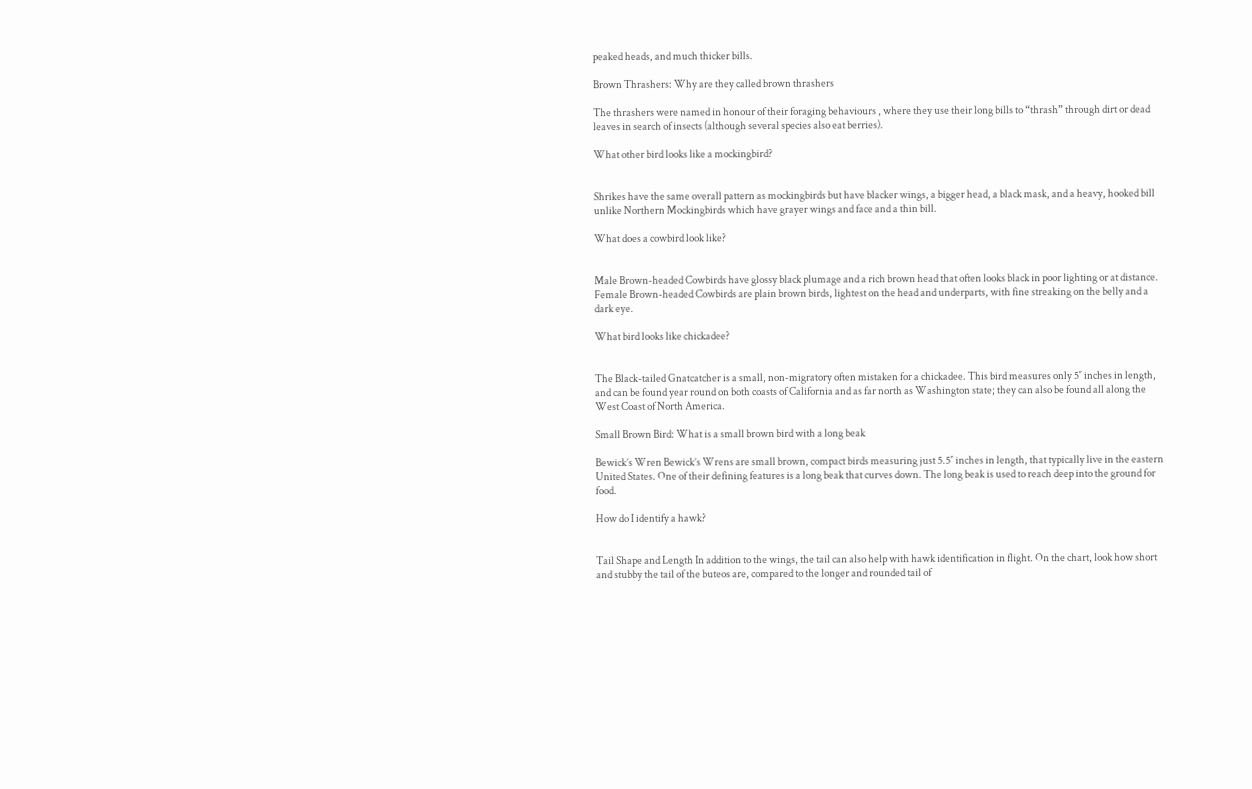peaked heads, and much thicker bills.

Brown Thrashers: Why are they called brown thrashers

The thrashers were named in honour of their foraging behaviours , where they use their long bills to “thrash” through dirt or dead leaves in search of insects (although several species also eat berries).

What other bird looks like a mockingbird?


Shrikes have the same overall pattern as mockingbirds but have blacker wings, a bigger head, a black mask, and a heavy, hooked bill unlike Northern Mockingbirds which have grayer wings and face and a thin bill.

What does a cowbird look like?


Male Brown-headed Cowbirds have glossy black plumage and a rich brown head that often looks black in poor lighting or at distance. Female Brown-headed Cowbirds are plain brown birds, lightest on the head and underparts, with fine streaking on the belly and a dark eye.

What bird looks like chickadee?


The Black-tailed Gnatcatcher is a small, non-migratory often mistaken for a chickadee. This bird measures only 5″ inches in length, and can be found year round on both coasts of California and as far north as Washington state; they can also be found all along the West Coast of North America.

Small Brown Bird: What is a small brown bird with a long beak

Bewick’s Wren Bewick’s Wrens are small brown, compact birds measuring just 5.5″ inches in length, that typically live in the eastern United States. One of their defining features is a long beak that curves down. The long beak is used to reach deep into the ground for food.

How do I identify a hawk?


Tail Shape and Length In addition to the wings, the tail can also help with hawk identification in flight. On the chart, look how short and stubby the tail of the buteos are, compared to the longer and rounded tail of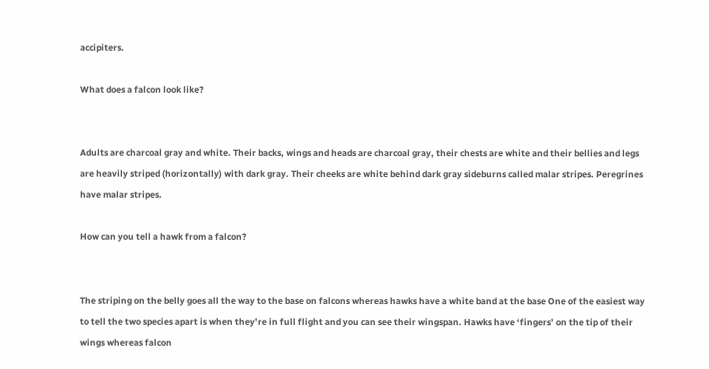accipiters.

What does a falcon look like?


Adults are charcoal gray and white. Their backs, wings and heads are charcoal gray, their chests are white and their bellies and legs are heavily striped (horizontally) with dark gray. Their cheeks are white behind dark gray sideburns called malar stripes. Peregrines have malar stripes.

How can you tell a hawk from a falcon?


The striping on the belly goes all the way to the base on falcons whereas hawks have a white band at the base One of the easiest way to tell the two species apart is when they’re in full flight and you can see their wingspan. Hawks have ‘fingers’ on the tip of their wings whereas falcon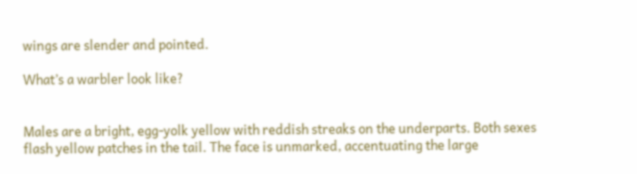wings are slender and pointed.

What’s a warbler look like?


Males are a bright, egg-yolk yellow with reddish streaks on the underparts. Both sexes flash yellow patches in the tail. The face is unmarked, accentuating the large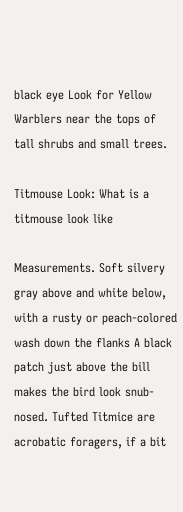black eye Look for Yellow Warblers near the tops of tall shrubs and small trees.

Titmouse Look: What is a titmouse look like

Measurements. Soft silvery gray above and white below, with a rusty or peach-colored wash down the flanks A black patch just above the bill makes the bird look snub-nosed. Tufted Titmice are acrobatic foragers, if a bit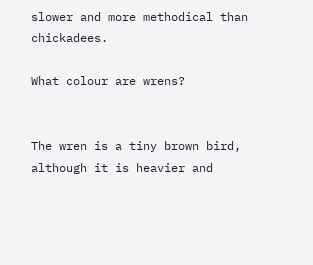slower and more methodical than chickadees.

What colour are wrens?


The wren is a tiny brown bird, although it is heavier and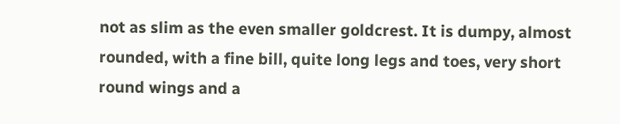not as slim as the even smaller goldcrest. It is dumpy, almost rounded, with a fine bill, quite long legs and toes, very short round wings and a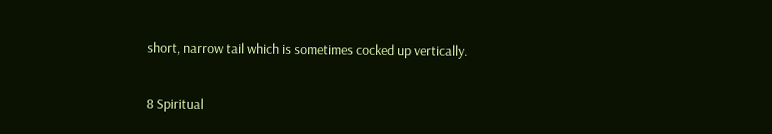short, narrow tail which is sometimes cocked up vertically.


8 Spiritual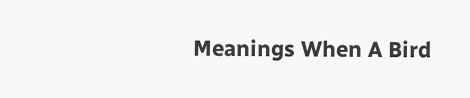Meanings When A Bird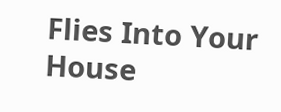Flies Into Your House